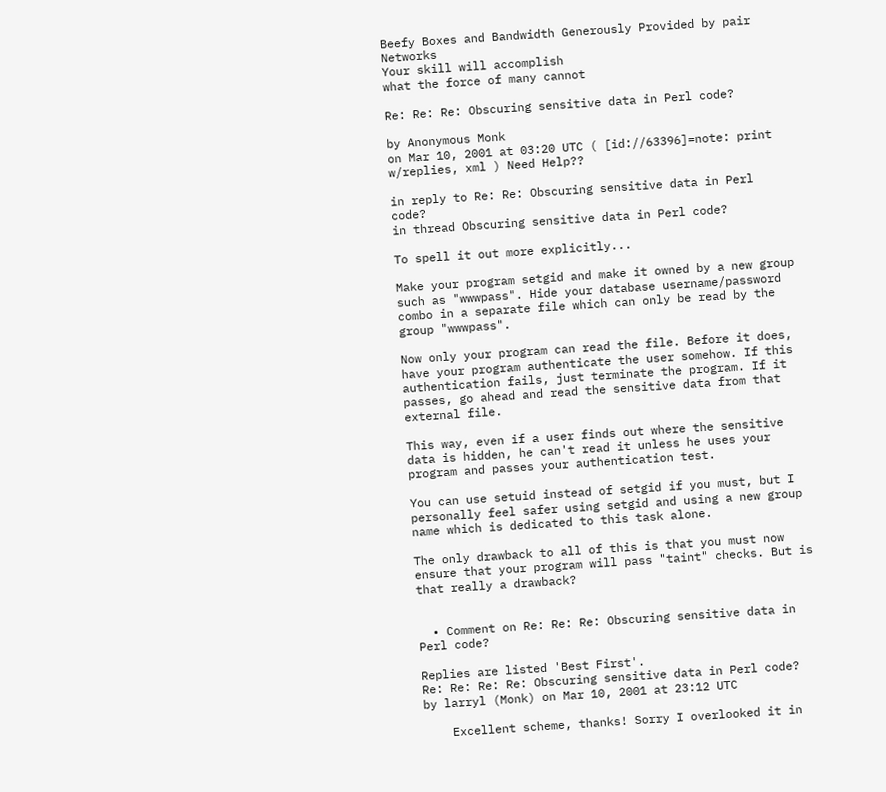Beefy Boxes and Bandwidth Generously Provided by pair Networks
Your skill will accomplish
what the force of many cannot

Re: Re: Re: Obscuring sensitive data in Perl code?

by Anonymous Monk
on Mar 10, 2001 at 03:20 UTC ( [id://63396]=note: print w/replies, xml ) Need Help??

in reply to Re: Re: Obscuring sensitive data in Perl code?
in thread Obscuring sensitive data in Perl code?

To spell it out more explicitly...

Make your program setgid and make it owned by a new group such as "wwwpass". Hide your database username/password combo in a separate file which can only be read by the group "wwwpass".

Now only your program can read the file. Before it does, have your program authenticate the user somehow. If this authentication fails, just terminate the program. If it passes, go ahead and read the sensitive data from that external file.

This way, even if a user finds out where the sensitive data is hidden, he can't read it unless he uses your program and passes your authentication test.

You can use setuid instead of setgid if you must, but I personally feel safer using setgid and using a new group name which is dedicated to this task alone.

The only drawback to all of this is that you must now ensure that your program will pass "taint" checks. But is that really a drawback?


  • Comment on Re: Re: Re: Obscuring sensitive data in Perl code?

Replies are listed 'Best First'.
Re: Re: Re: Re: Obscuring sensitive data in Perl code?
by larryl (Monk) on Mar 10, 2001 at 23:12 UTC

    Excellent scheme, thanks! Sorry I overlooked it in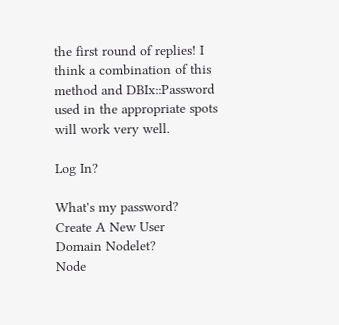the first round of replies! I think a combination of this method and DBIx::Password used in the appropriate spots will work very well.

Log In?

What's my password?
Create A New User
Domain Nodelet?
Node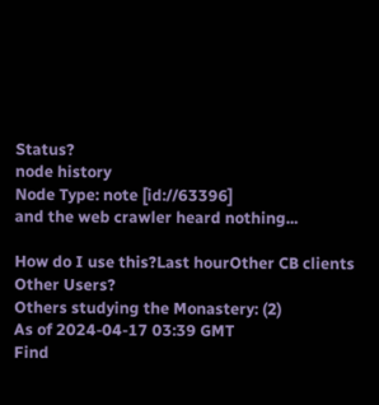Status?
node history
Node Type: note [id://63396]
and the web crawler heard nothing...

How do I use this?Last hourOther CB clients
Other Users?
Others studying the Monastery: (2)
As of 2024-04-17 03:39 GMT
Find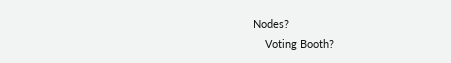Nodes?
    Voting Booth?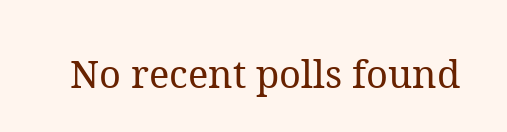No recent polls found